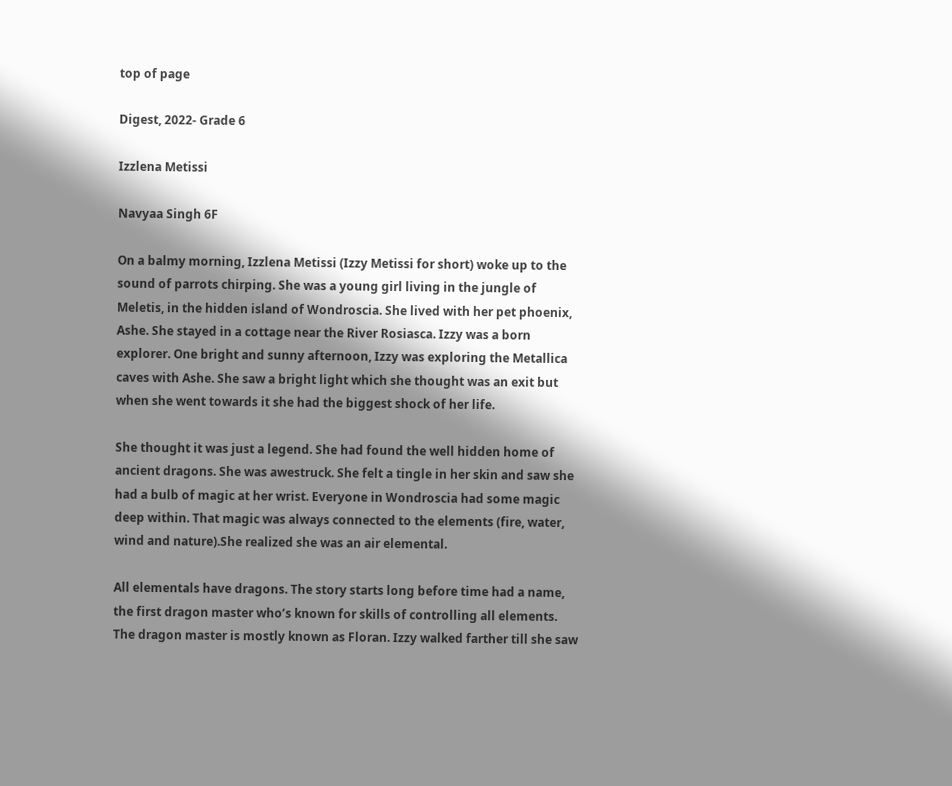top of page

Digest, 2022- Grade 6

Izzlena Metissi

Navyaa Singh 6F

On a balmy morning, Izzlena Metissi (Izzy Metissi for short) woke up to the sound of parrots chirping. She was a young girl living in the jungle of Meletis, in the hidden island of Wondroscia. She lived with her pet phoenix, Ashe. She stayed in a cottage near the River Rosiasca. Izzy was a born explorer. One bright and sunny afternoon, Izzy was exploring the Metallica caves with Ashe. She saw a bright light which she thought was an exit but when she went towards it she had the biggest shock of her life.

She thought it was just a legend. She had found the well hidden home of ancient dragons. She was awestruck. She felt a tingle in her skin and saw she had a bulb of magic at her wrist. Everyone in Wondroscia had some magic deep within. That magic was always connected to the elements (fire, water, wind and nature).She realized she was an air elemental.

All elementals have dragons. The story starts long before time had a name, the first dragon master who’s known for skills of controlling all elements. The dragon master is mostly known as Floran. Izzy walked farther till she saw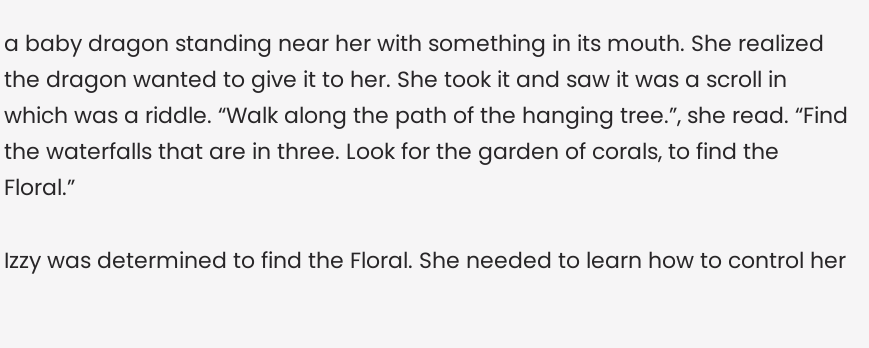a baby dragon standing near her with something in its mouth. She realized the dragon wanted to give it to her. She took it and saw it was a scroll in which was a riddle. “Walk along the path of the hanging tree.”, she read. “Find the waterfalls that are in three. Look for the garden of corals, to find the Floral.”

Izzy was determined to find the Floral. She needed to learn how to control her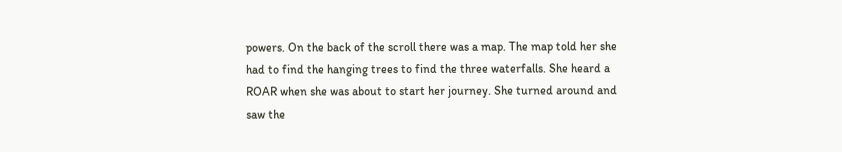powers. On the back of the scroll there was a map. The map told her she had to find the hanging trees to find the three waterfalls. She heard a ROAR when she was about to start her journey. She turned around and saw the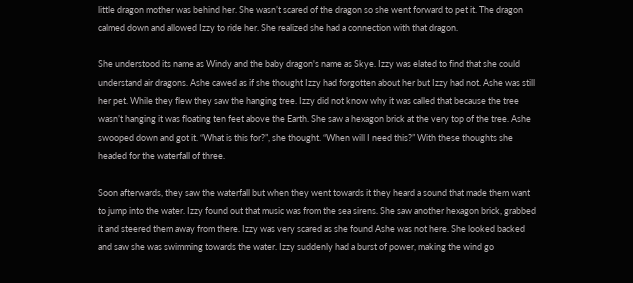little dragon mother was behind her. She wasn’t scared of the dragon so she went forward to pet it. The dragon calmed down and allowed Izzy to ride her. She realized she had a connection with that dragon.

She understood its name as Windy and the baby dragon's name as Skye. Izzy was elated to find that she could understand air dragons. Ashe cawed as if she thought Izzy had forgotten about her but Izzy had not. Ashe was still her pet. While they flew they saw the hanging tree. Izzy did not know why it was called that because the tree wasn’t hanging it was floating ten feet above the Earth. She saw a hexagon brick at the very top of the tree. Ashe swooped down and got it. “What is this for?”, she thought. “When will I need this?” With these thoughts she headed for the waterfall of three.

Soon afterwards, they saw the waterfall but when they went towards it they heard a sound that made them want to jump into the water. Izzy found out that music was from the sea sirens. She saw another hexagon brick, grabbed it and steered them away from there. Izzy was very scared as she found Ashe was not here. She looked backed and saw she was swimming towards the water. Izzy suddenly had a burst of power, making the wind go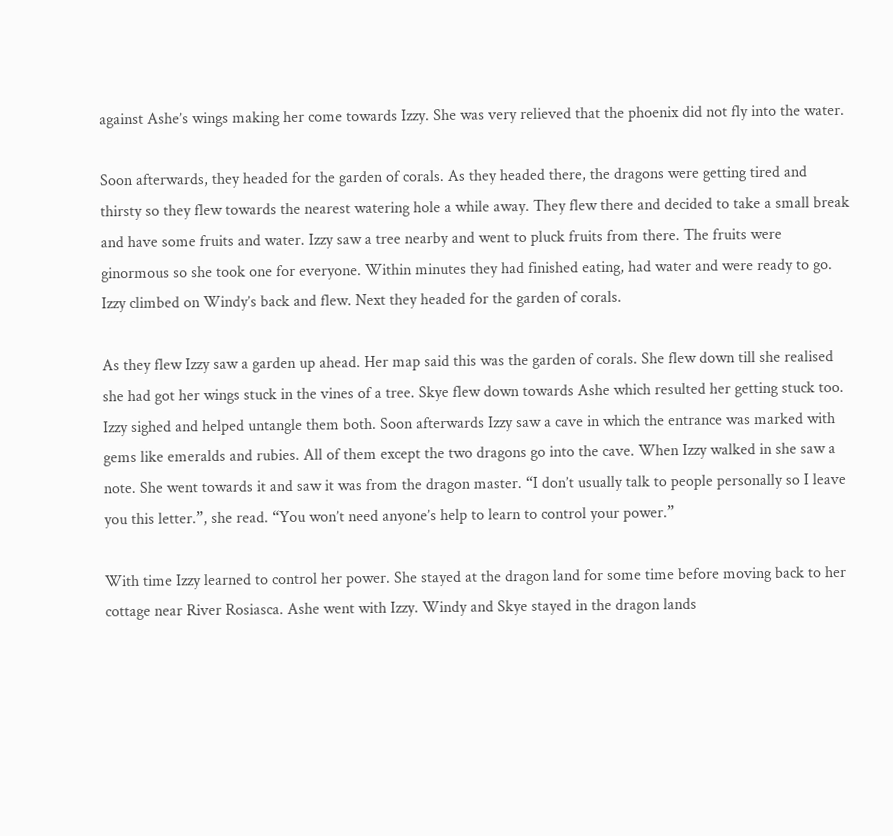against Ashe’s wings making her come towards Izzy. She was very relieved that the phoenix did not fly into the water.

Soon afterwards, they headed for the garden of corals. As they headed there, the dragons were getting tired and thirsty so they flew towards the nearest watering hole a while away. They flew there and decided to take a small break and have some fruits and water. Izzy saw a tree nearby and went to pluck fruits from there. The fruits were ginormous so she took one for everyone. Within minutes they had finished eating, had water and were ready to go. Izzy climbed on Windy’s back and flew. Next they headed for the garden of corals.

As they flew Izzy saw a garden up ahead. Her map said this was the garden of corals. She flew down till she realised she had got her wings stuck in the vines of a tree. Skye flew down towards Ashe which resulted her getting stuck too. Izzy sighed and helped untangle them both. Soon afterwards Izzy saw a cave in which the entrance was marked with gems like emeralds and rubies. All of them except the two dragons go into the cave. When Izzy walked in she saw a note. She went towards it and saw it was from the dragon master. “I don’t usually talk to people personally so I leave you this letter.”, she read. “You won’t need anyone’s help to learn to control your power.”

With time Izzy learned to control her power. She stayed at the dragon land for some time before moving back to her cottage near River Rosiasca. Ashe went with Izzy. Windy and Skye stayed in the dragon lands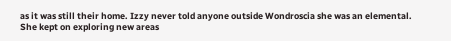as it was still their home. Izzy never told anyone outside Wondroscia she was an elemental. She kept on exploring new areas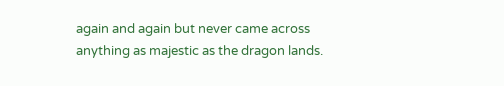again and again but never came across anything as majestic as the dragon lands.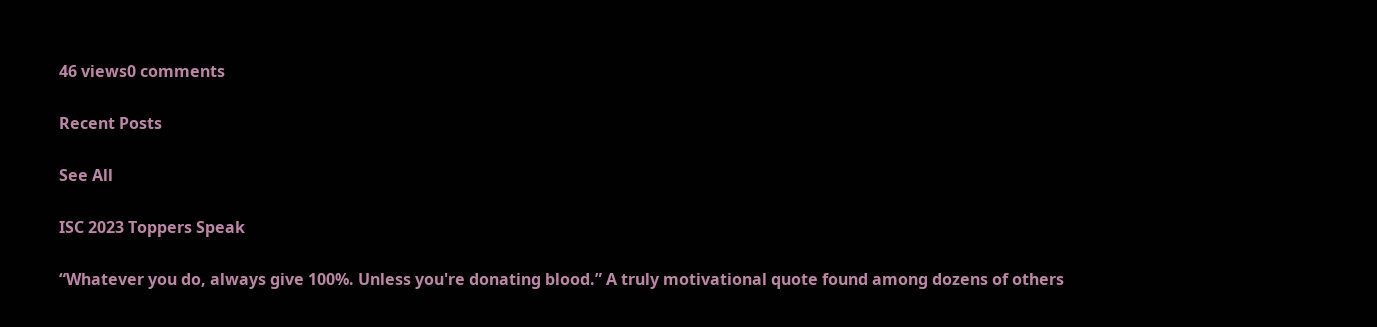46 views0 comments

Recent Posts

See All

ISC 2023 Toppers Speak

“Whatever you do, always give 100%. Unless you're donating blood.” A truly motivational quote found among dozens of others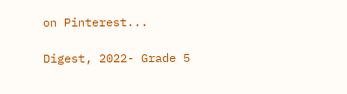on Pinterest...

Digest, 2022- Grade 5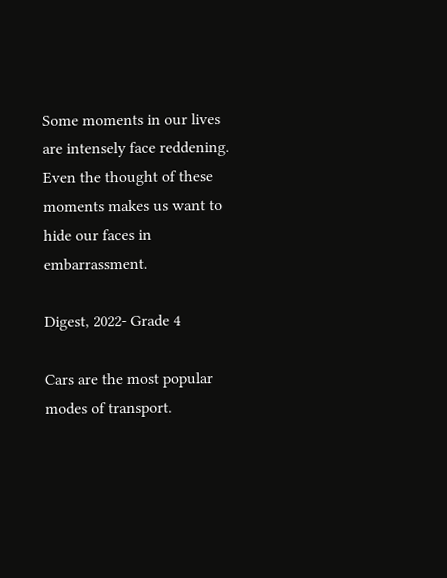Some moments in our lives are intensely face reddening. Even the thought of these moments makes us want to hide our faces in embarrassment.

Digest, 2022- Grade 4

Cars are the most popular modes of transport.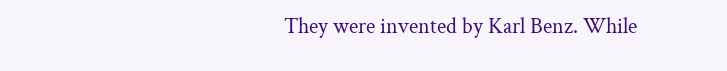They were invented by Karl Benz. While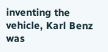inventing the vehicle, Karl Benz was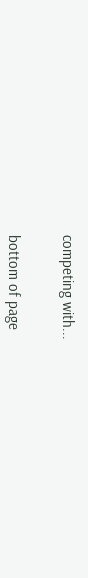competing with...


bottom of page